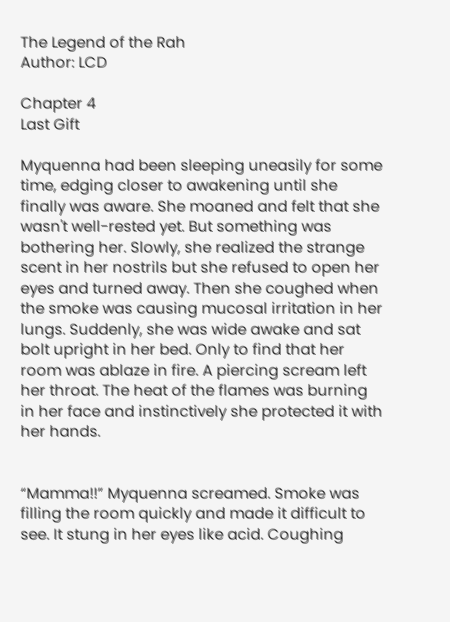The Legend of the Rah
Author: LCD

Chapter 4
Last Gift

Myquenna had been sleeping uneasily for some time, edging closer to awakening until she finally was aware. She moaned and felt that she wasn't well-rested yet. But something was bothering her. Slowly, she realized the strange scent in her nostrils but she refused to open her eyes and turned away. Then she coughed when the smoke was causing mucosal irritation in her lungs. Suddenly, she was wide awake and sat bolt upright in her bed. Only to find that her room was ablaze in fire. A piercing scream left her throat. The heat of the flames was burning in her face and instinctively she protected it with her hands.


“Mamma!!” Myquenna screamed. Smoke was filling the room quickly and made it difficult to see. It stung in her eyes like acid. Coughing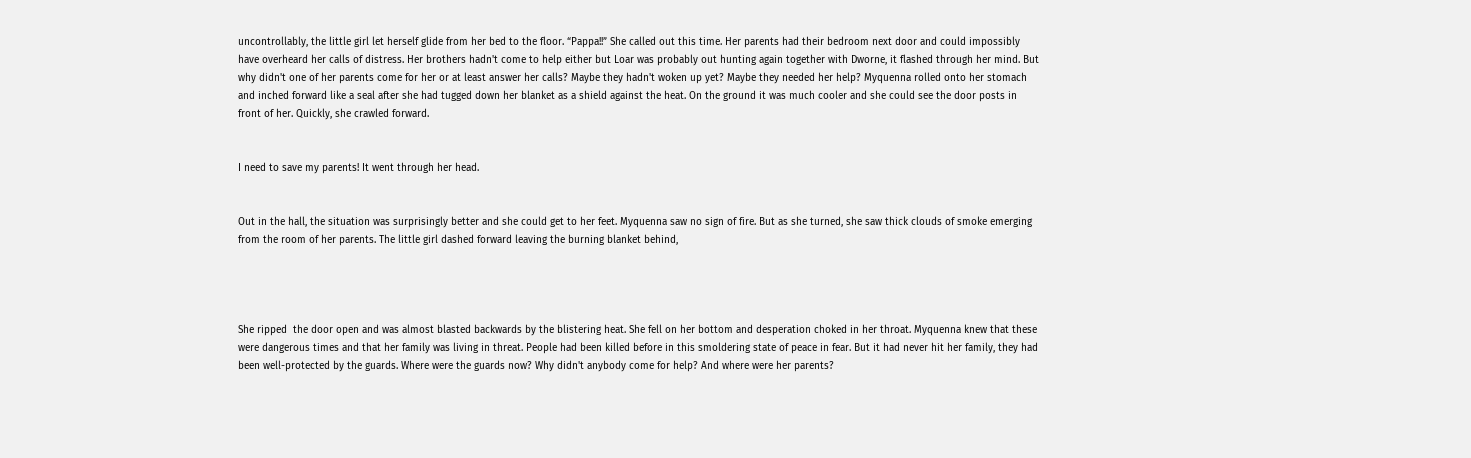uncontrollably, the little girl let herself glide from her bed to the floor. “Pappa!!” She called out this time. Her parents had their bedroom next door and could impossibly have overheard her calls of distress. Her brothers hadn't come to help either but Loar was probably out hunting again together with Dworne, it flashed through her mind. But why didn't one of her parents come for her or at least answer her calls? Maybe they hadn't woken up yet? Maybe they needed her help? Myquenna rolled onto her stomach and inched forward like a seal after she had tugged down her blanket as a shield against the heat. On the ground it was much cooler and she could see the door posts in front of her. Quickly, she crawled forward.


I need to save my parents! It went through her head.


Out in the hall, the situation was surprisingly better and she could get to her feet. Myquenna saw no sign of fire. But as she turned, she saw thick clouds of smoke emerging from the room of her parents. The little girl dashed forward leaving the burning blanket behind,




She ripped  the door open and was almost blasted backwards by the blistering heat. She fell on her bottom and desperation choked in her throat. Myquenna knew that these were dangerous times and that her family was living in threat. People had been killed before in this smoldering state of peace in fear. But it had never hit her family, they had been well-protected by the guards. Where were the guards now? Why didn't anybody come for help? And where were her parents?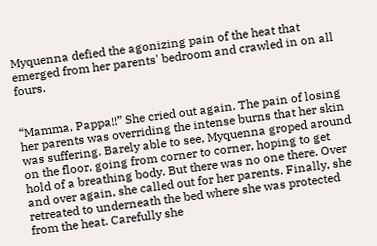Myquenna defied the agonizing pain of the heat that emerged from her parents' bedroom and crawled in on all fours.


“Mamma, Pappa!!” She cried out again. The pain of losing her parents was overriding the intense burns that her skin was suffering. Barely able to see, Myquenna groped around on the floor, going from corner to corner, hoping to get hold of a breathing body. But there was no one there. Over and over again, she called out for her parents. Finally, she retreated to underneath the bed where she was protected from the heat. Carefully she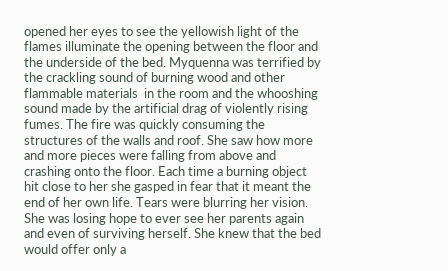opened her eyes to see the yellowish light of the flames illuminate the opening between the floor and the underside of the bed. Myquenna was terrified by the crackling sound of burning wood and other flammable materials  in the room and the whooshing sound made by the artificial drag of violently rising fumes. The fire was quickly consuming the structures of the walls and roof. She saw how more and more pieces were falling from above and crashing onto the floor. Each time a burning object hit close to her she gasped in fear that it meant the end of her own life. Tears were blurring her vision. She was losing hope to ever see her parents again and even of surviving herself. She knew that the bed would offer only a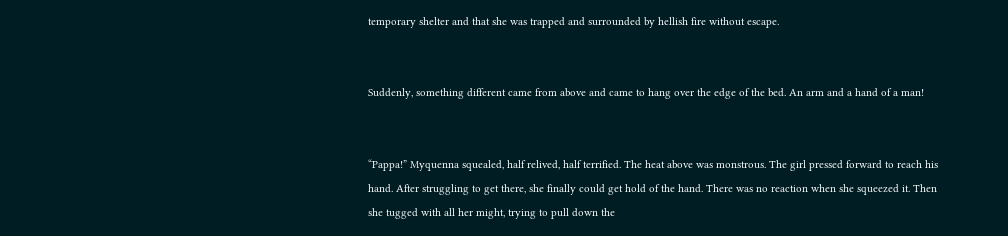temporary shelter and that she was trapped and surrounded by hellish fire without escape.


Suddenly, something different came from above and came to hang over the edge of the bed. An arm and a hand of a man!


“Pappa!” Myquenna squealed, half relived, half terrified. The heat above was monstrous. The girl pressed forward to reach his hand. After struggling to get there, she finally could get hold of the hand. There was no reaction when she squeezed it. Then she tugged with all her might, trying to pull down the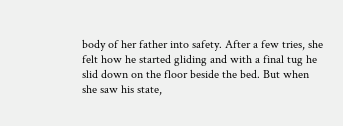body of her father into safety. After a few tries, she felt how he started gliding and with a final tug he slid down on the floor beside the bed. But when she saw his state,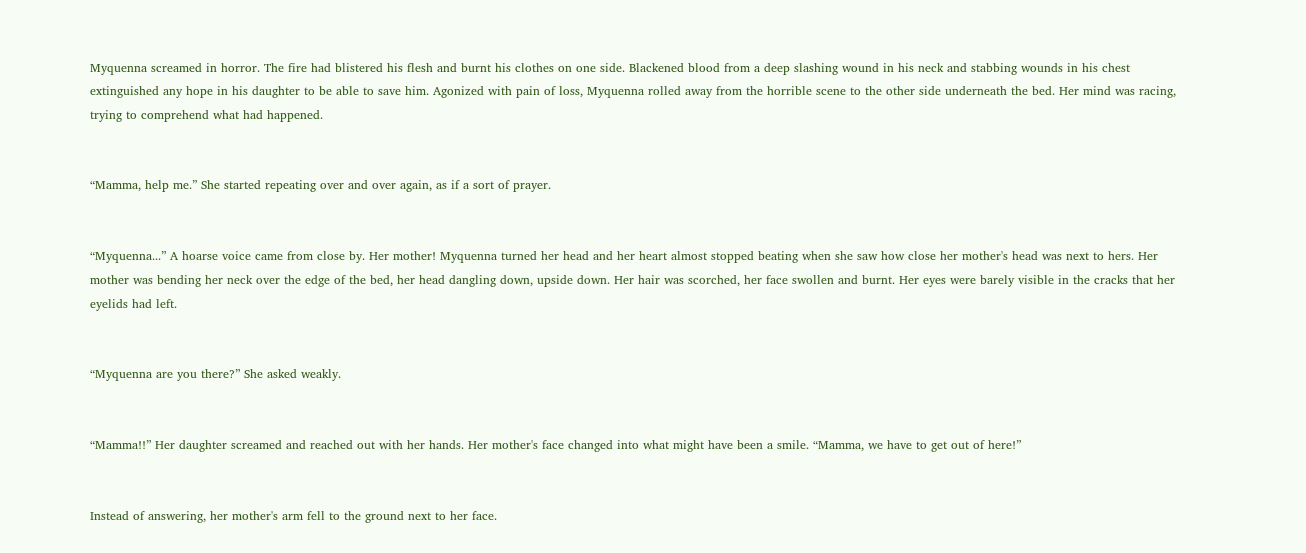Myquenna screamed in horror. The fire had blistered his flesh and burnt his clothes on one side. Blackened blood from a deep slashing wound in his neck and stabbing wounds in his chest extinguished any hope in his daughter to be able to save him. Agonized with pain of loss, Myquenna rolled away from the horrible scene to the other side underneath the bed. Her mind was racing, trying to comprehend what had happened.


“Mamma, help me.” She started repeating over and over again, as if a sort of prayer.


“Myquenna...” A hoarse voice came from close by. Her mother! Myquenna turned her head and her heart almost stopped beating when she saw how close her mother's head was next to hers. Her mother was bending her neck over the edge of the bed, her head dangling down, upside down. Her hair was scorched, her face swollen and burnt. Her eyes were barely visible in the cracks that her eyelids had left.


“Myquenna are you there?” She asked weakly.


“Mamma!!” Her daughter screamed and reached out with her hands. Her mother's face changed into what might have been a smile. “Mamma, we have to get out of here!”


Instead of answering, her mother's arm fell to the ground next to her face.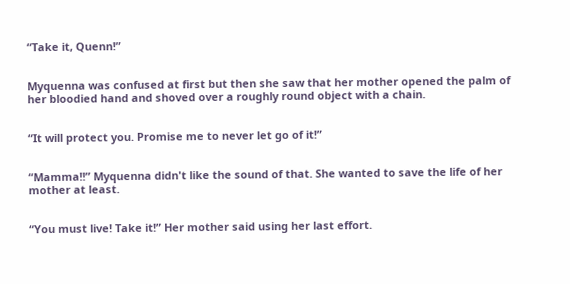“Take it, Quenn!”


Myquenna was confused at first but then she saw that her mother opened the palm of her bloodied hand and shoved over a roughly round object with a chain.


“It will protect you. Promise me to never let go of it!”


“Mamma!!” Myquenna didn't like the sound of that. She wanted to save the life of her mother at least.


“You must live! Take it!” Her mother said using her last effort.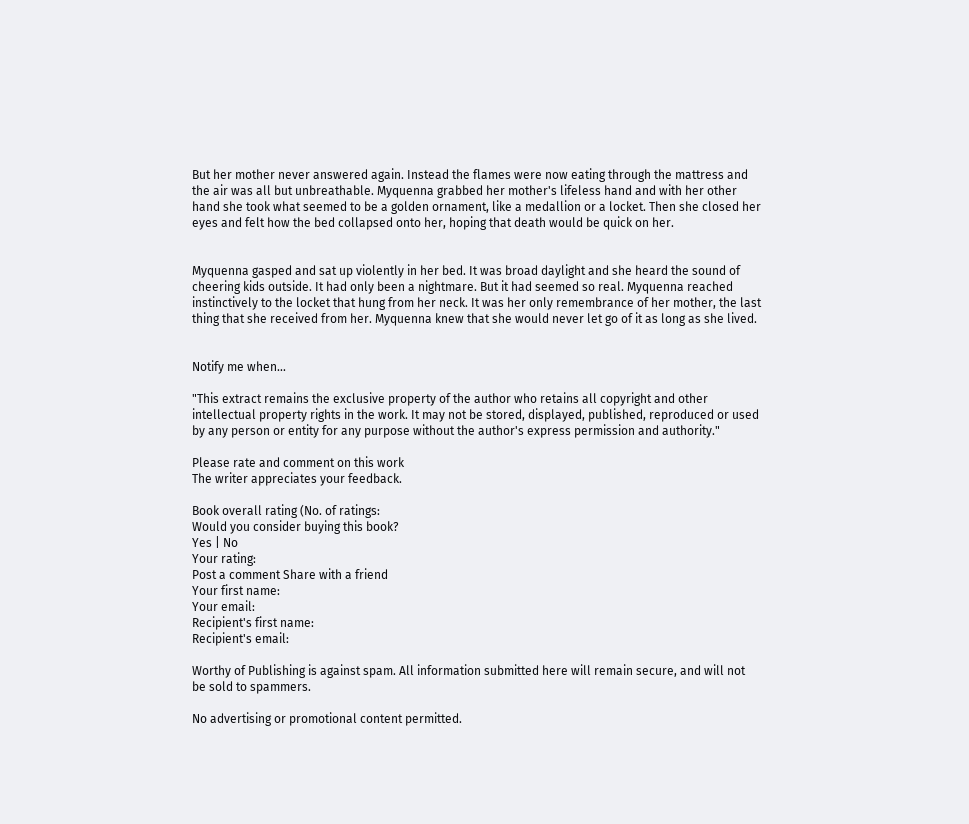But her mother never answered again. Instead the flames were now eating through the mattress and the air was all but unbreathable. Myquenna grabbed her mother's lifeless hand and with her other hand she took what seemed to be a golden ornament, like a medallion or a locket. Then she closed her eyes and felt how the bed collapsed onto her, hoping that death would be quick on her.


Myquenna gasped and sat up violently in her bed. It was broad daylight and she heard the sound of cheering kids outside. It had only been a nightmare. But it had seemed so real. Myquenna reached instinctively to the locket that hung from her neck. It was her only remembrance of her mother, the last thing that she received from her. Myquenna knew that she would never let go of it as long as she lived.


Notify me when...

"This extract remains the exclusive property of the author who retains all copyright and other intellectual property rights in the work. It may not be stored, displayed, published, reproduced or used by any person or entity for any purpose without the author's express permission and authority."

Please rate and comment on this work
The writer appreciates your feedback.

Book overall rating (No. of ratings:
Would you consider buying this book?
Yes | No
Your rating:
Post a comment Share with a friend
Your first name:
Your email:
Recipient's first name:
Recipient's email:

Worthy of Publishing is against spam. All information submitted here will remain secure, and will not be sold to spammers.

No advertising or promotional content permitted.